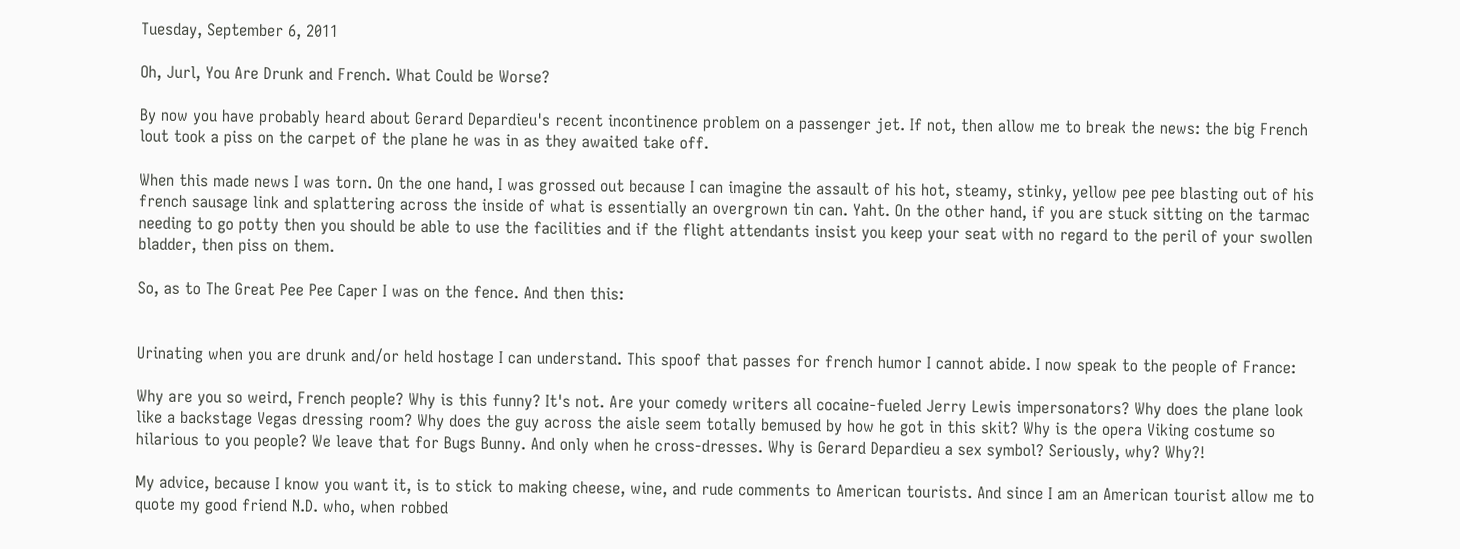Tuesday, September 6, 2011

Oh, Jurl, You Are Drunk and French. What Could be Worse?

By now you have probably heard about Gerard Depardieu's recent incontinence problem on a passenger jet. If not, then allow me to break the news: the big French lout took a piss on the carpet of the plane he was in as they awaited take off.

When this made news I was torn. On the one hand, I was grossed out because I can imagine the assault of his hot, steamy, stinky, yellow pee pee blasting out of his french sausage link and splattering across the inside of what is essentially an overgrown tin can. Yaht. On the other hand, if you are stuck sitting on the tarmac needing to go potty then you should be able to use the facilities and if the flight attendants insist you keep your seat with no regard to the peril of your swollen bladder, then piss on them.

So, as to The Great Pee Pee Caper I was on the fence. And then this:


Urinating when you are drunk and/or held hostage I can understand. This spoof that passes for french humor I cannot abide. I now speak to the people of France:

Why are you so weird, French people? Why is this funny? It's not. Are your comedy writers all cocaine-fueled Jerry Lewis impersonators? Why does the plane look like a backstage Vegas dressing room? Why does the guy across the aisle seem totally bemused by how he got in this skit? Why is the opera Viking costume so hilarious to you people? We leave that for Bugs Bunny. And only when he cross-dresses. Why is Gerard Depardieu a sex symbol? Seriously, why? Why?!

My advice, because I know you want it, is to stick to making cheese, wine, and rude comments to American tourists. And since I am an American tourist allow me to quote my good friend N.D. who, when robbed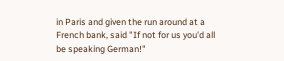in Paris and given the run around at a French bank, said "If not for us you'd all be speaking German!"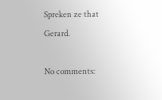Spreken ze that Gerard.

No comments: